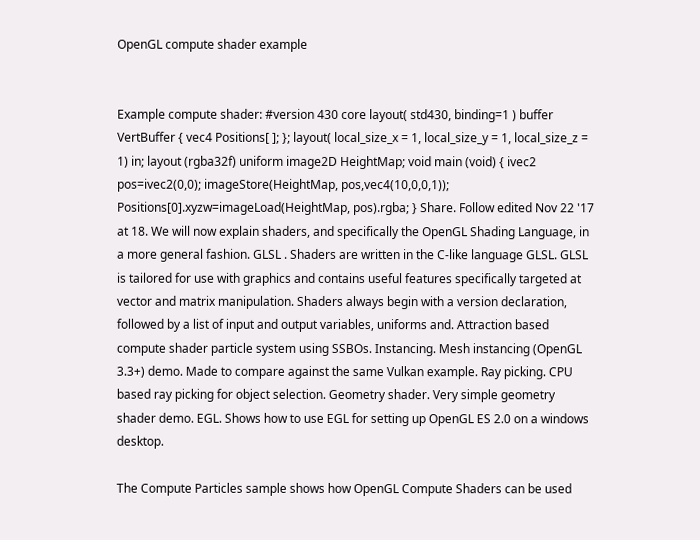OpenGL compute shader example


Example compute shader: #version 430 core layout( std430, binding=1 ) buffer VertBuffer { vec4 Positions[ ]; }; layout( local_size_x = 1, local_size_y = 1, local_size_z = 1) in; layout (rgba32f) uniform image2D HeightMap; void main (void) { ivec2 pos=ivec2(0,0); imageStore(HeightMap, pos,vec4(10,0,0,1)); Positions[0].xyzw=imageLoad(HeightMap, pos).rgba; } Share. Follow edited Nov 22 '17 at 18. We will now explain shaders, and specifically the OpenGL Shading Language, in a more general fashion. GLSL . Shaders are written in the C-like language GLSL. GLSL is tailored for use with graphics and contains useful features specifically targeted at vector and matrix manipulation. Shaders always begin with a version declaration, followed by a list of input and output variables, uniforms and. Attraction based compute shader particle system using SSBOs. Instancing. Mesh instancing (OpenGL 3.3+) demo. Made to compare against the same Vulkan example. Ray picking. CPU based ray picking for object selection. Geometry shader. Very simple geometry shader demo. EGL. Shows how to use EGL for setting up OpenGL ES 2.0 on a windows desktop.

The Compute Particles sample shows how OpenGL Compute Shaders can be used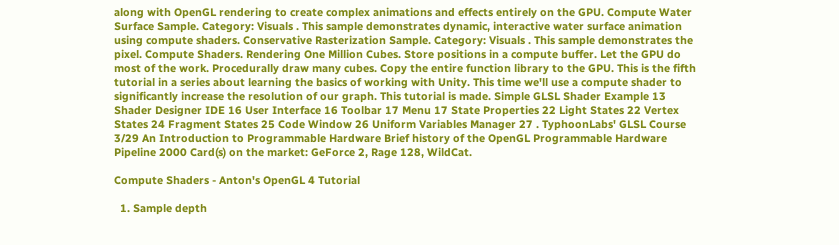along with OpenGL rendering to create complex animations and effects entirely on the GPU. Compute Water Surface Sample. Category: Visuals . This sample demonstrates dynamic, interactive water surface animation using compute shaders. Conservative Rasterization Sample. Category: Visuals . This sample demonstrates the pixel. Compute Shaders. Rendering One Million Cubes. Store positions in a compute buffer. Let the GPU do most of the work. Procedurally draw many cubes. Copy the entire function library to the GPU. This is the fifth tutorial in a series about learning the basics of working with Unity. This time we'll use a compute shader to significantly increase the resolution of our graph. This tutorial is made. Simple GLSL Shader Example 13 Shader Designer IDE 16 User Interface 16 Toolbar 17 Menu 17 State Properties 22 Light States 22 Vertex States 24 Fragment States 25 Code Window 26 Uniform Variables Manager 27 . TyphoonLabs' GLSL Course 3/29 An Introduction to Programmable Hardware Brief history of the OpenGL Programmable Hardware Pipeline 2000 Card(s) on the market: GeForce 2, Rage 128, WildCat.

Compute Shaders - Anton's OpenGL 4 Tutorial

  1. Sample depth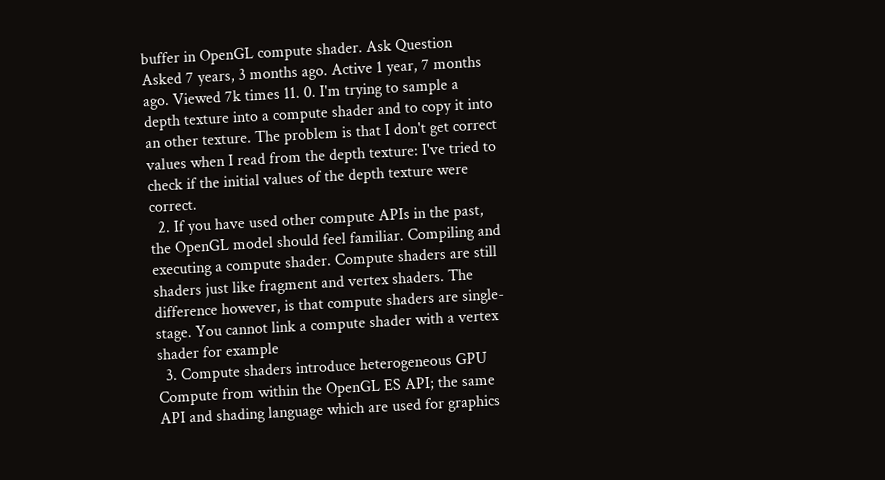buffer in OpenGL compute shader. Ask Question Asked 7 years, 3 months ago. Active 1 year, 7 months ago. Viewed 7k times 11. 0. I'm trying to sample a depth texture into a compute shader and to copy it into an other texture. The problem is that I don't get correct values when I read from the depth texture: I've tried to check if the initial values of the depth texture were correct.
  2. If you have used other compute APIs in the past, the OpenGL model should feel familiar. Compiling and executing a compute shader. Compute shaders are still shaders just like fragment and vertex shaders. The difference however, is that compute shaders are single-stage. You cannot link a compute shader with a vertex shader for example
  3. Compute shaders introduce heterogeneous GPU Compute from within the OpenGL ES API; the same API and shading language which are used for graphics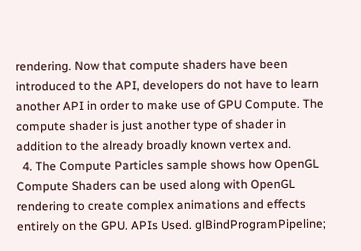rendering. Now that compute shaders have been introduced to the API, developers do not have to learn another API in order to make use of GPU Compute. The compute shader is just another type of shader in addition to the already broadly known vertex and.
  4. The Compute Particles sample shows how OpenGL Compute Shaders can be used along with OpenGL rendering to create complex animations and effects entirely on the GPU. APIs Used. glBindProgramPipeline;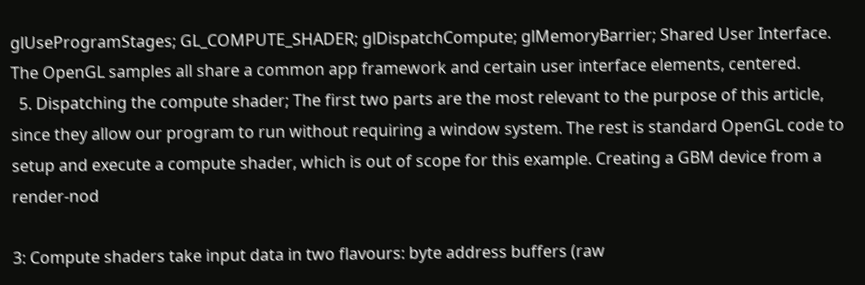glUseProgramStages; GL_COMPUTE_SHADER; glDispatchCompute; glMemoryBarrier; Shared User Interface. The OpenGL samples all share a common app framework and certain user interface elements, centered.
  5. Dispatching the compute shader; The first two parts are the most relevant to the purpose of this article, since they allow our program to run without requiring a window system. The rest is standard OpenGL code to setup and execute a compute shader, which is out of scope for this example. Creating a GBM device from a render-nod

3: Compute shaders take input data in two flavours: byte address buffers (raw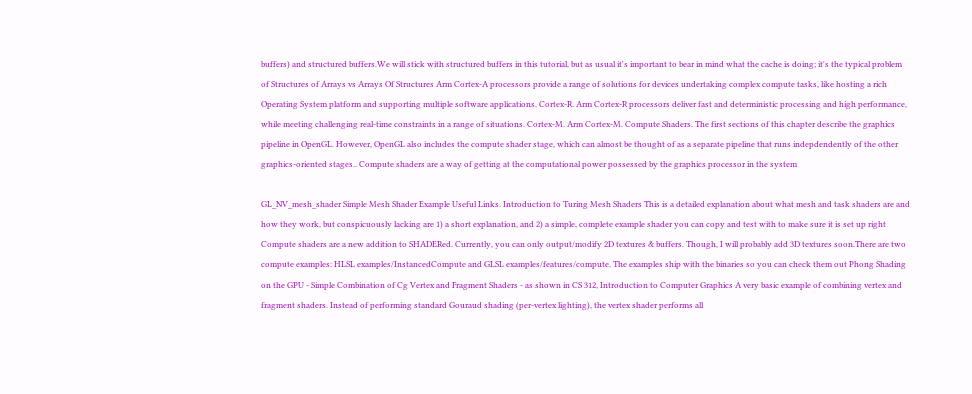buffers) and structured buffers.We will stick with structured buffers in this tutorial, but as usual it's important to bear in mind what the cache is doing; it's the typical problem of Structures of Arrays vs Arrays Of Structures Arm Cortex-A processors provide a range of solutions for devices undertaking complex compute tasks, like hosting a rich Operating System platform and supporting multiple software applications. Cortex-R. Arm Cortex-R processors deliver fast and deterministic processing and high performance, while meeting challenging real-time constraints in a range of situations. Cortex-M. Arm Cortex-M. Compute Shaders. The first sections of this chapter describe the graphics pipeline in OpenGL. However, OpenGL also includes the compute shader stage, which can almost be thought of as a separate pipeline that runs indepdendently of the other graphics-oriented stages.. Compute shaders are a way of getting at the computational power possessed by the graphics processor in the system

GL_NV_mesh_shader Simple Mesh Shader Example Useful Links. Introduction to Turing Mesh Shaders This is a detailed explanation about what mesh and task shaders are and how they work, but conspicuously lacking are 1) a short explanation, and 2) a simple, complete example shader you can copy and test with to make sure it is set up right Compute shaders are a new addition to SHADERed. Currently, you can only output/modify 2D textures & buffers. Though, I will probably add 3D textures soon.There are two compute examples: HLSL examples/InstancedCompute and GLSL examples/features/compute. The examples ship with the binaries so you can check them out Phong Shading on the GPU - Simple Combination of Cg Vertex and Fragment Shaders - as shown in CS 312, Introduction to Computer Graphics A very basic example of combining vertex and fragment shaders. Instead of performing standard Gouraud shading (per-vertex lighting), the vertex shader performs all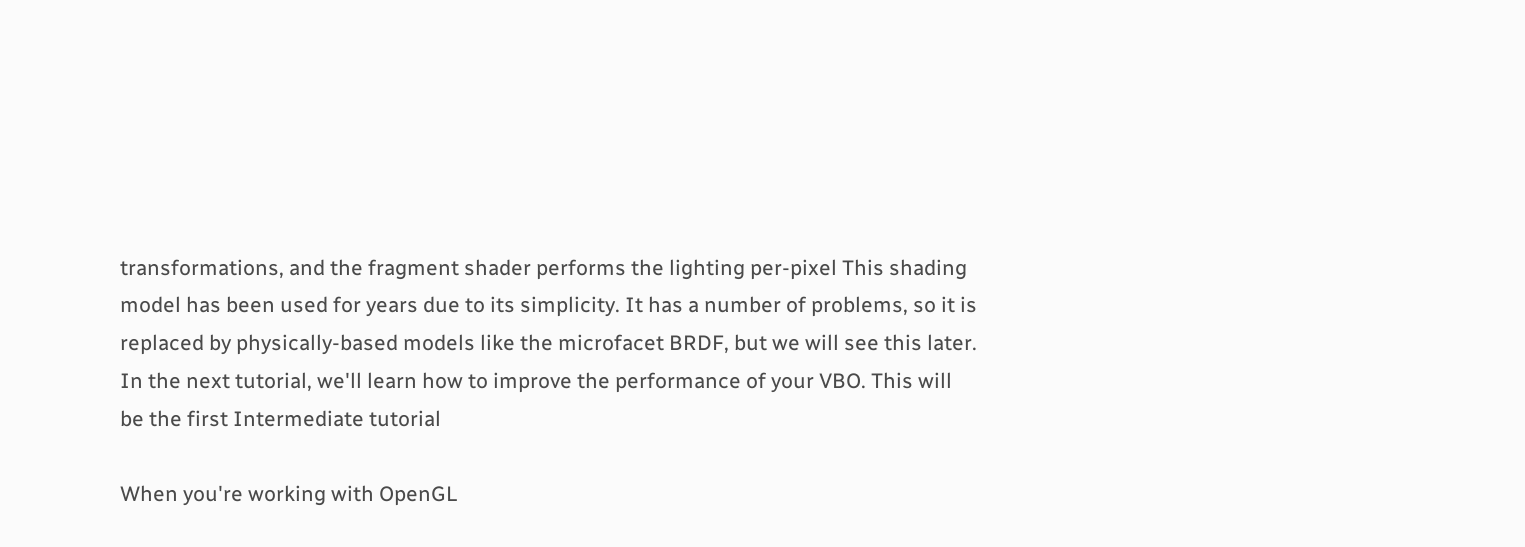transformations, and the fragment shader performs the lighting per-pixel This shading model has been used for years due to its simplicity. It has a number of problems, so it is replaced by physically-based models like the microfacet BRDF, but we will see this later. In the next tutorial, we'll learn how to improve the performance of your VBO. This will be the first Intermediate tutorial

When you're working with OpenGL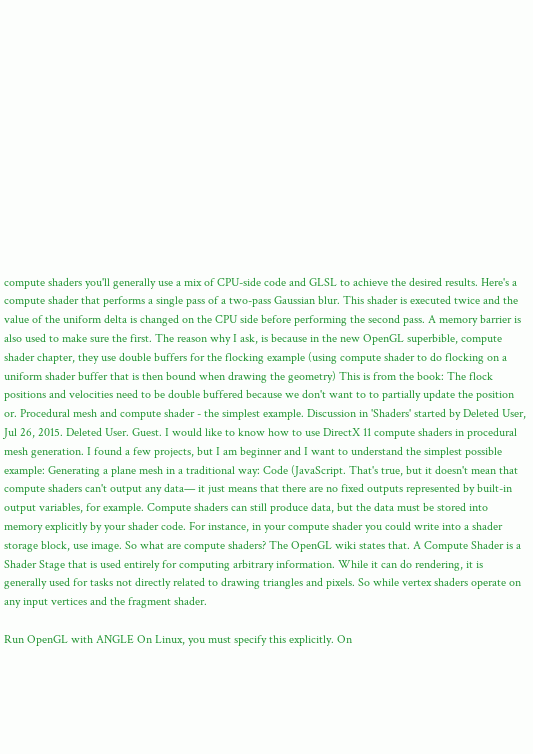compute shaders you'll generally use a mix of CPU-side code and GLSL to achieve the desired results. Here's a compute shader that performs a single pass of a two-pass Gaussian blur. This shader is executed twice and the value of the uniform delta is changed on the CPU side before performing the second pass. A memory barrier is also used to make sure the first. The reason why I ask, is because in the new OpenGL superbible, compute shader chapter, they use double buffers for the flocking example (using compute shader to do flocking on a uniform shader buffer that is then bound when drawing the geometry) This is from the book: The flock positions and velocities need to be double buffered because we don't want to to partially update the position or. Procedural mesh and compute shader - the simplest example. Discussion in 'Shaders' started by Deleted User, Jul 26, 2015. Deleted User. Guest. I would like to know how to use DirectX 11 compute shaders in procedural mesh generation. I found a few projects, but I am beginner and I want to understand the simplest possible example: Generating a plane mesh in a traditional way: Code (JavaScript. That's true, but it doesn't mean that compute shaders can't output any data— it just means that there are no fixed outputs represented by built-in output variables, for example. Compute shaders can still produce data, but the data must be stored into memory explicitly by your shader code. For instance, in your compute shader you could write into a shader storage block, use image. So what are compute shaders? The OpenGL wiki states that. A Compute Shader is a Shader Stage that is used entirely for computing arbitrary information. While it can do rendering, it is generally used for tasks not directly related to drawing triangles and pixels. So while vertex shaders operate on any input vertices and the fragment shader.

Run OpenGL with ANGLE On Linux, you must specify this explicitly. On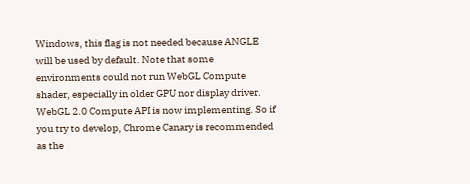Windows, this flag is not needed because ANGLE will be used by default. Note that some environments could not run WebGL Compute shader, especially in older GPU nor display driver. WebGL 2.0 Compute API is now implementing. So if you try to develop, Chrome Canary is recommended as the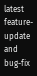latest feature-update and bug-fix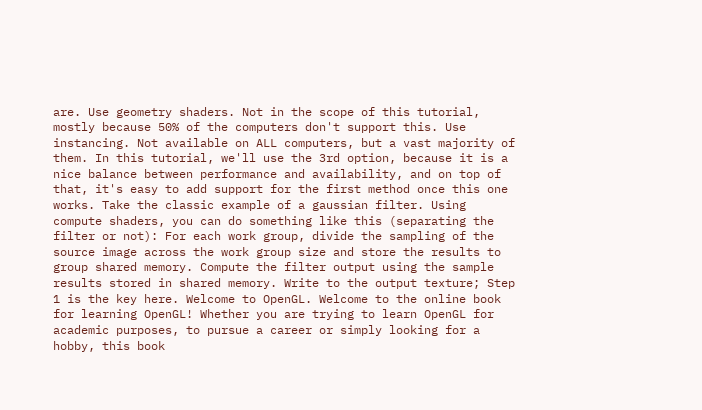are. Use geometry shaders. Not in the scope of this tutorial, mostly because 50% of the computers don't support this. Use instancing. Not available on ALL computers, but a vast majority of them. In this tutorial, we'll use the 3rd option, because it is a nice balance between performance and availability, and on top of that, it's easy to add support for the first method once this one works. Take the classic example of a gaussian filter. Using compute shaders, you can do something like this (separating the filter or not): For each work group, divide the sampling of the source image across the work group size and store the results to group shared memory. Compute the filter output using the sample results stored in shared memory. Write to the output texture; Step 1 is the key here. Welcome to OpenGL. Welcome to the online book for learning OpenGL! Whether you are trying to learn OpenGL for academic purposes, to pursue a career or simply looking for a hobby, this book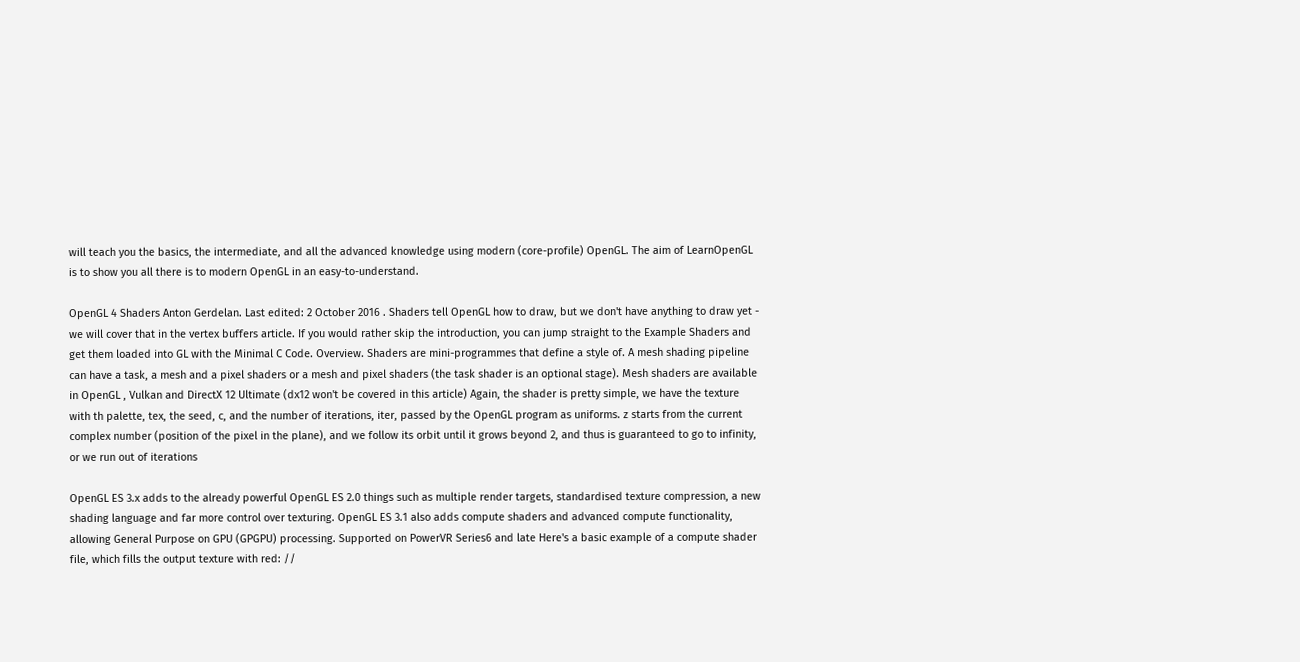will teach you the basics, the intermediate, and all the advanced knowledge using modern (core-profile) OpenGL. The aim of LearnOpenGL is to show you all there is to modern OpenGL in an easy-to-understand.

OpenGL 4 Shaders Anton Gerdelan. Last edited: 2 October 2016 . Shaders tell OpenGL how to draw, but we don't have anything to draw yet - we will cover that in the vertex buffers article. If you would rather skip the introduction, you can jump straight to the Example Shaders and get them loaded into GL with the Minimal C Code. Overview. Shaders are mini-programmes that define a style of. A mesh shading pipeline can have a task, a mesh and a pixel shaders or a mesh and pixel shaders (the task shader is an optional stage). Mesh shaders are available in OpenGL , Vulkan and DirectX 12 Ultimate (dx12 won't be covered in this article) Again, the shader is pretty simple, we have the texture with th palette, tex, the seed, c, and the number of iterations, iter, passed by the OpenGL program as uniforms. z starts from the current complex number (position of the pixel in the plane), and we follow its orbit until it grows beyond 2, and thus is guaranteed to go to infinity, or we run out of iterations

OpenGL ES 3.x adds to the already powerful OpenGL ES 2.0 things such as multiple render targets, standardised texture compression, a new shading language and far more control over texturing. OpenGL ES 3.1 also adds compute shaders and advanced compute functionality, allowing General Purpose on GPU (GPGPU) processing. Supported on PowerVR Series6 and late Here's a basic example of a compute shader file, which fills the output texture with red: //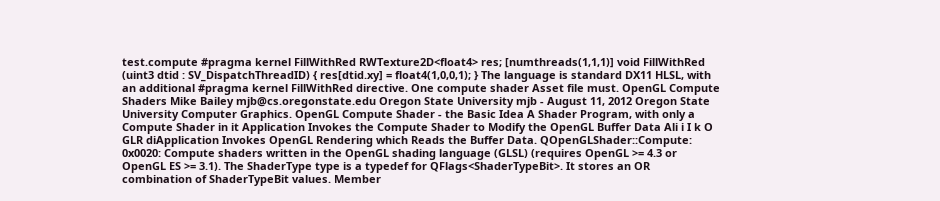test.compute #pragma kernel FillWithRed RWTexture2D<float4> res; [numthreads(1,1,1)] void FillWithRed (uint3 dtid : SV_DispatchThreadID) { res[dtid.xy] = float4(1,0,0,1); } The language is standard DX11 HLSL, with an additional #pragma kernel FillWithRed directive. One compute shader Asset file must. OpenGL Compute Shaders Mike Bailey mjb@cs.oregonstate.edu Oregon State University mjb - August 11, 2012 Oregon State University Computer Graphics. OpenGL Compute Shader - the Basic Idea A Shader Program, with only a Compute Shader in it Application Invokes the Compute Shader to Modify the OpenGL Buffer Data Ali i I k O GLR diApplication Invokes OpenGL Rendering which Reads the Buffer Data. QOpenGLShader::Compute: 0x0020: Compute shaders written in the OpenGL shading language (GLSL) (requires OpenGL >= 4.3 or OpenGL ES >= 3.1). The ShaderType type is a typedef for QFlags<ShaderTypeBit>. It stores an OR combination of ShaderTypeBit values. Member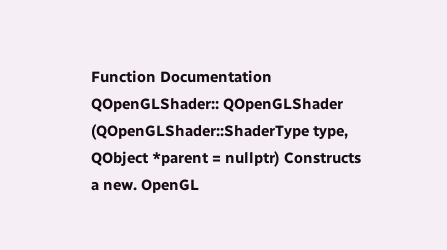Function Documentation QOpenGLShader:: QOpenGLShader (QOpenGLShader::ShaderType type, QObject *parent = nullptr) Constructs a new. OpenGL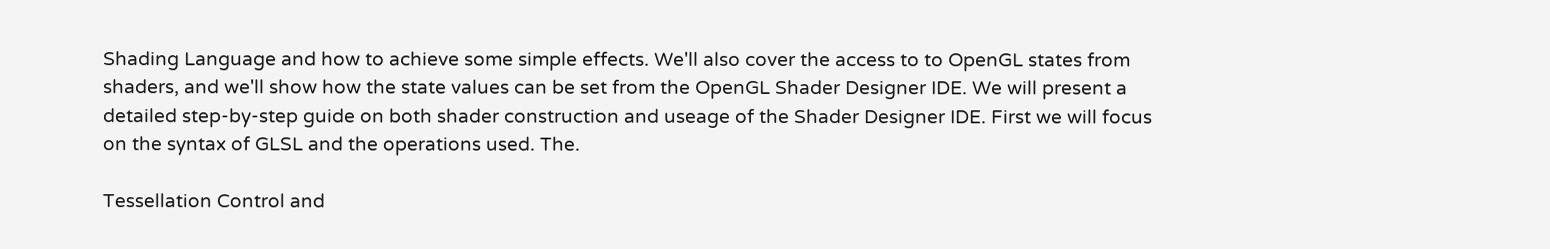Shading Language and how to achieve some simple effects. We'll also cover the access to to OpenGL states from shaders, and we'll show how the state values can be set from the OpenGL Shader Designer IDE. We will present a detailed step-by-step guide on both shader construction and useage of the Shader Designer IDE. First we will focus on the syntax of GLSL and the operations used. The.

Tessellation Control and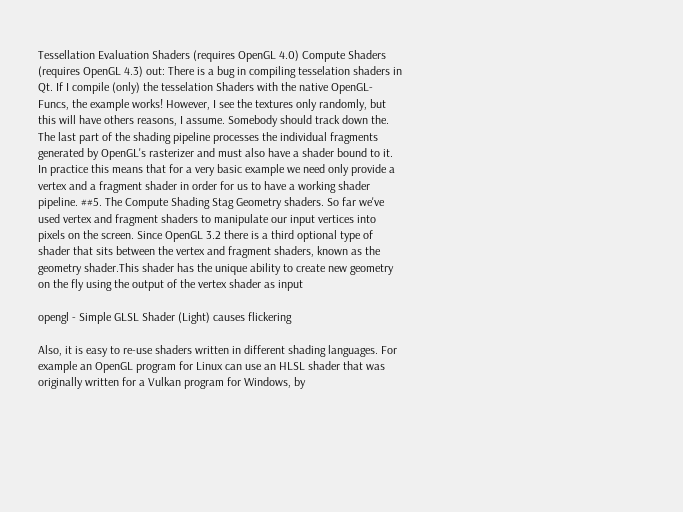Tessellation Evaluation Shaders (requires OpenGL 4.0) Compute Shaders (requires OpenGL 4.3) out: There is a bug in compiling tesselation shaders in Qt. If I compile (only) the tesselation Shaders with the native OpenGL-Funcs, the example works! However, I see the textures only randomly, but this will have others reasons, I assume. Somebody should track down the. The last part of the shading pipeline processes the individual fragments generated by OpenGL's rasterizer and must also have a shader bound to it. In practice this means that for a very basic example we need only provide a vertex and a fragment shader in order for us to have a working shader pipeline. ##5. The Compute Shading Stag Geometry shaders. So far we've used vertex and fragment shaders to manipulate our input vertices into pixels on the screen. Since OpenGL 3.2 there is a third optional type of shader that sits between the vertex and fragment shaders, known as the geometry shader.This shader has the unique ability to create new geometry on the fly using the output of the vertex shader as input

opengl - Simple GLSL Shader (Light) causes flickering

Also, it is easy to re-use shaders written in different shading languages. For example an OpenGL program for Linux can use an HLSL shader that was originally written for a Vulkan program for Windows, by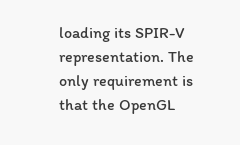loading its SPIR-V representation. The only requirement is that the OpenGL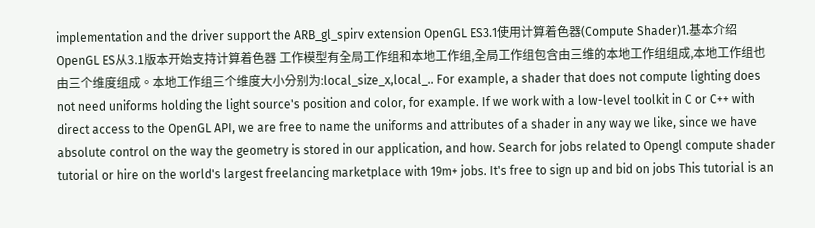implementation and the driver support the ARB_gl_spirv extension OpenGL ES3.1使用计算着色器(Compute Shader)1.基本介绍OpenGL ES从3.1版本开始支持计算着色器 工作模型有全局工作组和本地工作组,全局工作组包含由三维的本地工作组组成,本地工作组也由三个维度组成。本地工作组三个维度大小分别为:local_size_x,local_.. For example, a shader that does not compute lighting does not need uniforms holding the light source's position and color, for example. If we work with a low-level toolkit in C or C++ with direct access to the OpenGL API, we are free to name the uniforms and attributes of a shader in any way we like, since we have absolute control on the way the geometry is stored in our application, and how. Search for jobs related to Opengl compute shader tutorial or hire on the world's largest freelancing marketplace with 19m+ jobs. It's free to sign up and bid on jobs This tutorial is an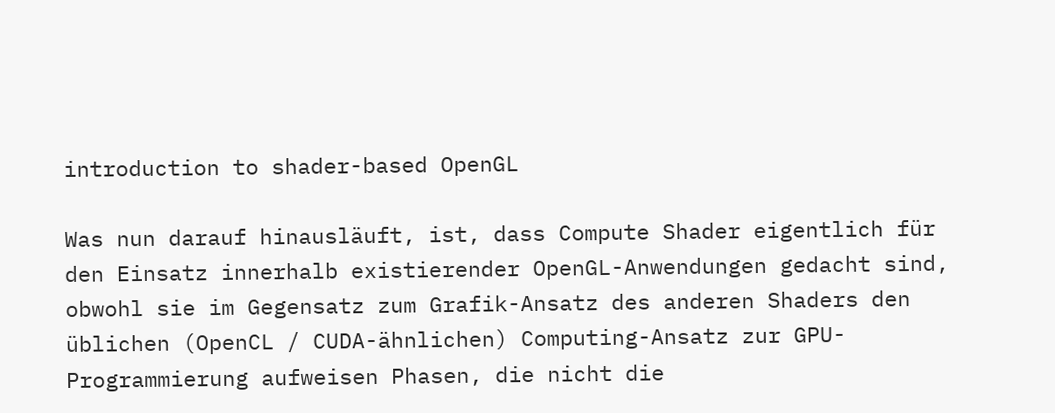introduction to shader-based OpenGL

Was nun darauf hinausläuft, ist, dass Compute Shader eigentlich für den Einsatz innerhalb existierender OpenGL-Anwendungen gedacht sind, obwohl sie im Gegensatz zum Grafik-Ansatz des anderen Shaders den üblichen (OpenCL / CUDA-ähnlichen) Computing-Ansatz zur GPU-Programmierung aufweisen Phasen, die nicht die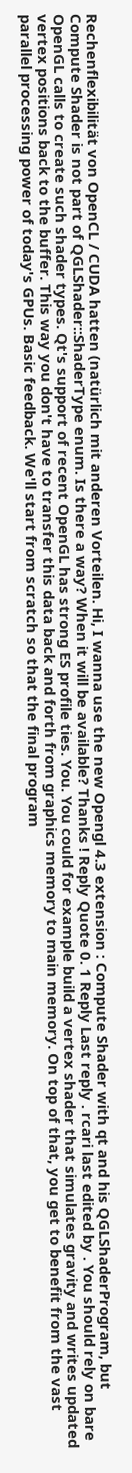Rechenflexibilität von OpenCL / CUDA hatten (natürlich mit anderen Vorteilen. Hi, I wanna use the new Opengl 4.3 extension : Compute Shader with qt and his QGLShaderProgram, but Compute Shader is not part of QGLShader::ShaderType enum. Is there a way? When it will be available? Thanks ! Reply Quote 0. 1 Reply Last reply . rcari last edited by . You should rely on bare OpenGL calls to create such shader types. Qt's support of recent OpenGL has strong ES profile ties. You. You could for example build a vertex shader that simulates gravity and writes updated vertex positions back to the buffer. This way you don't have to transfer this data back and forth from graphics memory to main memory. On top of that, you get to benefit from the vast parallel processing power of today's GPUs. Basic feedback. We'll start from scratch so that the final program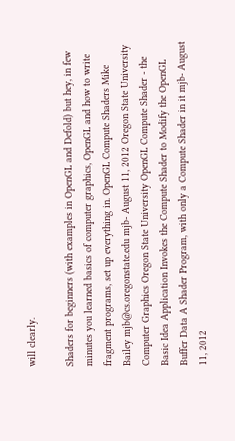will clearly.

Shaders for beginners (with examples in OpenGL and Defold) but hey, in few minutes you learned basics of computer graphics, OpenGL and how to write fragment programs, set up everything in. OpenGL Compute Shaders Mike Bailey mjb@cs.oregonstate.edu mjb- August 11, 2012 Oregon State University Computer Graphics Oregon State University OpenGL Compute Shader - the Basic Idea Application Invokes the Compute Shader to Modify the OpenGL Buffer Data A Shader Program, with only a Compute Shader in it mjb- August 11, 2012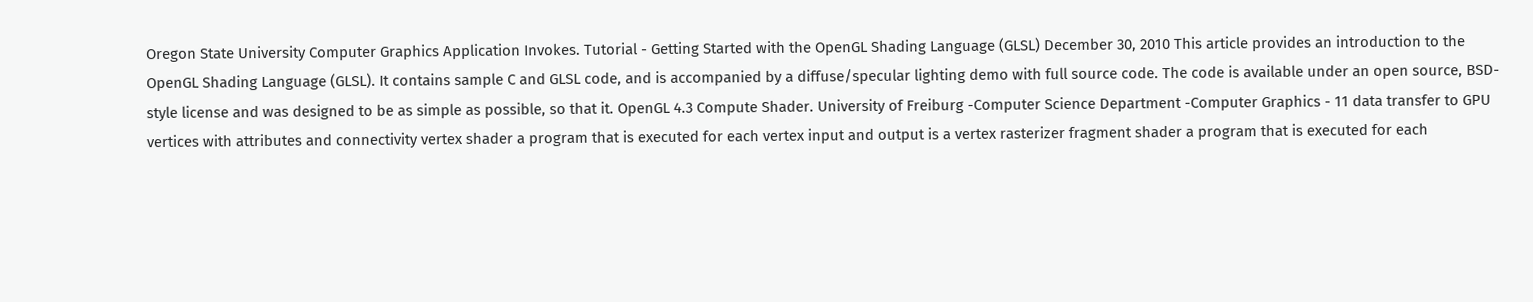Oregon State University Computer Graphics Application Invokes. Tutorial - Getting Started with the OpenGL Shading Language (GLSL) December 30, 2010 This article provides an introduction to the OpenGL Shading Language (GLSL). It contains sample C and GLSL code, and is accompanied by a diffuse/specular lighting demo with full source code. The code is available under an open source, BSD-style license and was designed to be as simple as possible, so that it. OpenGL 4.3 Compute Shader. University of Freiburg -Computer Science Department -Computer Graphics - 11 data transfer to GPU vertices with attributes and connectivity vertex shader a program that is executed for each vertex input and output is a vertex rasterizer fragment shader a program that is executed for each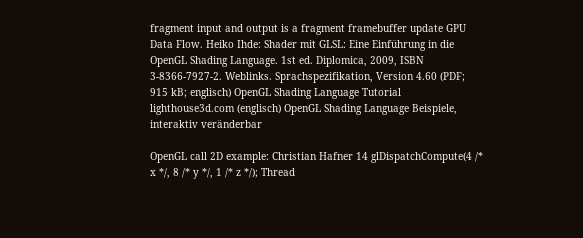fragment input and output is a fragment framebuffer update GPU Data Flow. Heiko Ihde: Shader mit GLSL: Eine Einführung in die OpenGL Shading Language. 1st ed. Diplomica, 2009, ISBN 3-8366-7927-2. Weblinks. Sprachspezifikation, Version 4.60 (PDF; 915 kB; englisch) OpenGL Shading Language Tutorial lighthouse3d.com (englisch) OpenGL Shading Language Beispiele, interaktiv veränderbar

OpenGL call 2D example: Christian Hafner 14 glDispatchCompute(4 /* x */, 8 /* y */, 1 /* z */); Thread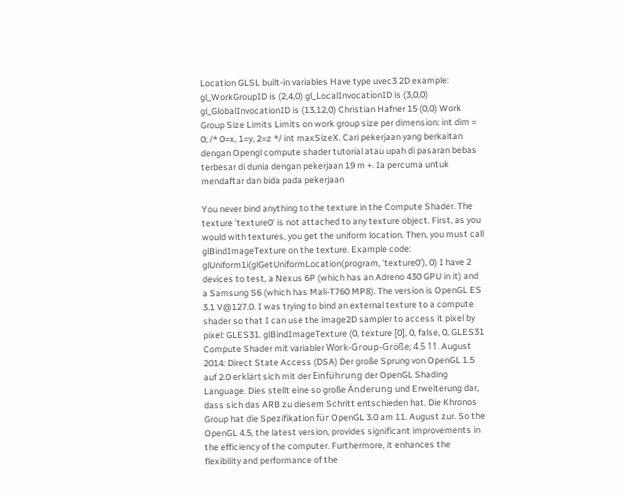Location GLSL built-in variables Have type uvec3 2D example: gl_WorkGroupID is (2,4,0) gl_LocalInvocationID is (3,0,0) gl_GlobalInvocationID is (13,12,0) Christian Hafner 15 (0,0) Work Group Size Limits Limits on work group size per dimension: int dim = 0; /* 0=x, 1=y, 2=z */ int maxSizeX. Cari pekerjaan yang berkaitan dengan Opengl compute shader tutorial atau upah di pasaran bebas terbesar di dunia dengan pekerjaan 19 m +. Ia percuma untuk mendaftar dan bida pada pekerjaan

You never bind anything to the texture in the Compute Shader. The texture 'texture0' is not attached to any texture object. First, as you would with textures, you get the uniform location. Then, you must call glBindImageTexture on the texture. Example code: glUniform1i(glGetUniformLocation(program, 'texture0'), 0) I have 2 devices to test, a Nexus 6P (which has an Adreno 430 GPU in it) and a Samsung S6 (which has Mali-T760 MP8). The version is OpenGL ES 3.1 V@127.0. I was trying to bind an external texture to a compute shader so that I can use the image2D sampler to access it pixel by pixel: GLES31. glBindImageTexture (0, texture [0], 0, false, 0, GLES31 Compute Shader mit variabler Work-Group-Größe; 4.5 11. August 2014: Direct State Access (DSA) Der große Sprung von OpenGL 1.5 auf 2.0 erklärt sich mit der Einführung der OpenGL Shading Language. Dies stellt eine so große Änderung und Erweiterung dar, dass sich das ARB zu diesem Schritt entschieden hat. Die Khronos Group hat die Spezifikation für OpenGL 3.0 am 11. August zur. So the OpenGL 4.5, the latest version, provides significant improvements in the efficiency of the computer. Furthermore, it enhances the flexibility and performance of the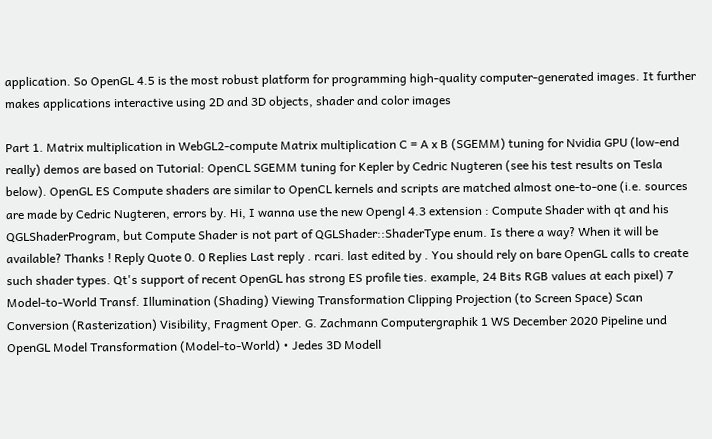application. So OpenGL 4.5 is the most robust platform for programming high-quality computer-generated images. It further makes applications interactive using 2D and 3D objects, shader and color images

Part 1. Matrix multiplication in WebGL2-compute Matrix multiplication C = A x B (SGEMM) tuning for Nvidia GPU (low-end really) demos are based on Tutorial: OpenCL SGEMM tuning for Kepler by Cedric Nugteren (see his test results on Tesla below). OpenGL ES Compute shaders are similar to OpenCL kernels and scripts are matched almost one-to-one (i.e. sources are made by Cedric Nugteren, errors by. Hi, I wanna use the new Opengl 4.3 extension : Compute Shader with qt and his QGLShaderProgram, but Compute Shader is not part of QGLShader::ShaderType enum. Is there a way? When it will be available? Thanks ! Reply Quote 0. 0 Replies Last reply . rcari. last edited by . You should rely on bare OpenGL calls to create such shader types. Qt's support of recent OpenGL has strong ES profile ties. example, 24 Bits RGB values at each pixel) 7 Model-to-World Transf. Illumination (Shading) Viewing Transformation Clipping Projection (to Screen Space) Scan Conversion (Rasterization) Visibility, Fragment Oper. G. Zachmann Computergraphik 1 WS December 2020 Pipeline und OpenGL Model Transformation (Model-to-World) • Jedes 3D Modell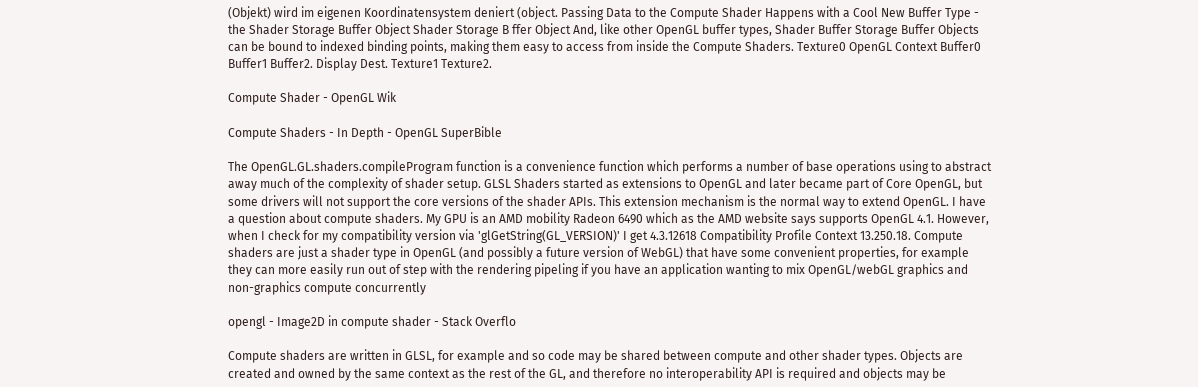(Objekt) wird im eigenen Koordinatensystem deniert (object. Passing Data to the Compute Shader Happens with a Cool New Buffer Type - the Shader Storage Buffer Object Shader Storage B ffer Object And, like other OpenGL buffer types, Shader Buffer Storage Buffer Objects can be bound to indexed binding points, making them easy to access from inside the Compute Shaders. Texture0 OpenGL Context Buffer0 Buffer1 Buffer2. Display Dest. Texture1 Texture2.

Compute Shader - OpenGL Wik

Compute Shaders - In Depth - OpenGL SuperBible

The OpenGL.GL.shaders.compileProgram function is a convenience function which performs a number of base operations using to abstract away much of the complexity of shader setup. GLSL Shaders started as extensions to OpenGL and later became part of Core OpenGL, but some drivers will not support the core versions of the shader APIs. This extension mechanism is the normal way to extend OpenGL. I have a question about compute shaders. My GPU is an AMD mobility Radeon 6490 which as the AMD website says supports OpenGL 4.1. However, when I check for my compatibility version via 'glGetString(GL_VERSION)' I get 4.3.12618 Compatibility Profile Context 13.250.18. Compute shaders are just a shader type in OpenGL (and possibly a future version of WebGL) that have some convenient properties, for example they can more easily run out of step with the rendering pipeling if you have an application wanting to mix OpenGL/webGL graphics and non-graphics compute concurrently

opengl - Image2D in compute shader - Stack Overflo

Compute shaders are written in GLSL, for example and so code may be shared between compute and other shader types. Objects are created and owned by the same context as the rest of the GL, and therefore no interoperability API is required and objects may be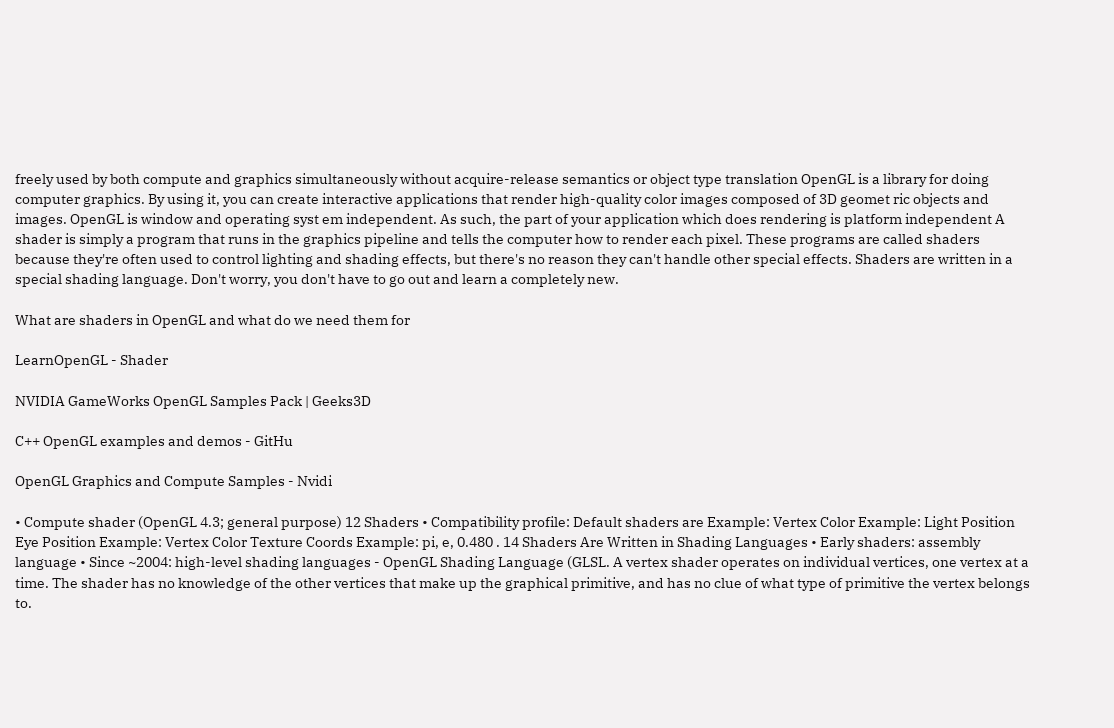freely used by both compute and graphics simultaneously without acquire-release semantics or object type translation OpenGL is a library for doing computer graphics. By using it, you can create interactive applications that render high-quality color images composed of 3D geomet ric objects and images. OpenGL is window and operating syst em independent. As such, the part of your application which does rendering is platform independent A shader is simply a program that runs in the graphics pipeline and tells the computer how to render each pixel. These programs are called shaders because they're often used to control lighting and shading effects, but there's no reason they can't handle other special effects. Shaders are written in a special shading language. Don't worry, you don't have to go out and learn a completely new.

What are shaders in OpenGL and what do we need them for

LearnOpenGL - Shader

NVIDIA GameWorks OpenGL Samples Pack | Geeks3D

C++ OpenGL examples and demos - GitHu

OpenGL Graphics and Compute Samples - Nvidi

• Compute shader (OpenGL 4.3; general purpose) 12 Shaders • Compatibility profile: Default shaders are Example: Vertex Color Example: Light Position Eye Position Example: Vertex Color Texture Coords Example: pi, e, 0.480 . 14 Shaders Are Written in Shading Languages • Early shaders: assembly language • Since ~2004: high-level shading languages - OpenGL Shading Language (GLSL. A vertex shader operates on individual vertices, one vertex at a time. The shader has no knowledge of the other vertices that make up the graphical primitive, and has no clue of what type of primitive the vertex belongs to.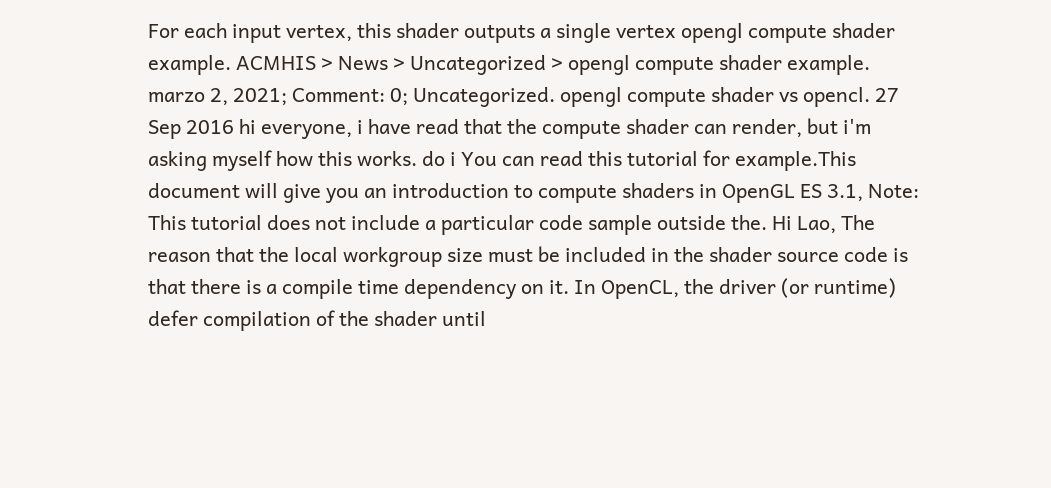For each input vertex, this shader outputs a single vertex opengl compute shader example. ACMHIS > News > Uncategorized > opengl compute shader example. marzo 2, 2021; Comment: 0; Uncategorized. opengl compute shader vs opencl. 27 Sep 2016 hi everyone, i have read that the compute shader can render, but i'm asking myself how this works. do i You can read this tutorial for example.This document will give you an introduction to compute shaders in OpenGL ES 3.1, Note: This tutorial does not include a particular code sample outside the. Hi Lao, The reason that the local workgroup size must be included in the shader source code is that there is a compile time dependency on it. In OpenCL, the driver (or runtime) defer compilation of the shader until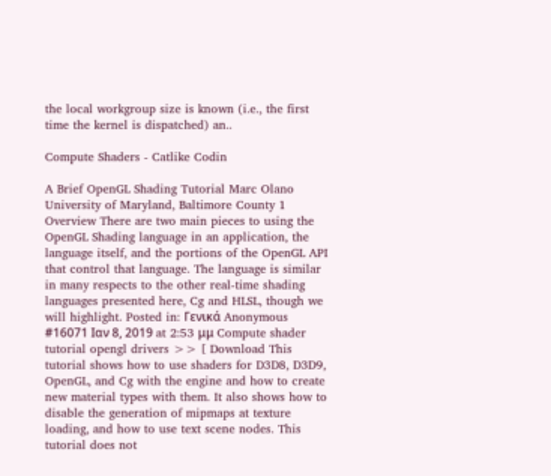the local workgroup size is known (i.e., the first time the kernel is dispatched) an..

Compute Shaders - Catlike Codin

A Brief OpenGL Shading Tutorial Marc Olano University of Maryland, Baltimore County 1 Overview There are two main pieces to using the OpenGL Shading language in an application, the language itself, and the portions of the OpenGL API that control that language. The language is similar in many respects to the other real-time shading languages presented here, Cg and HLSL, though we will highlight. Posted in: Γενικά Anonymous #16071 Ιαν 8, 2019 at 2:53 μμ Compute shader tutorial opengl drivers >> [ Download This tutorial shows how to use shaders for D3D8, D3D9, OpenGL, and Cg with the engine and how to create new material types with them. It also shows how to disable the generation of mipmaps at texture loading, and how to use text scene nodes. This tutorial does not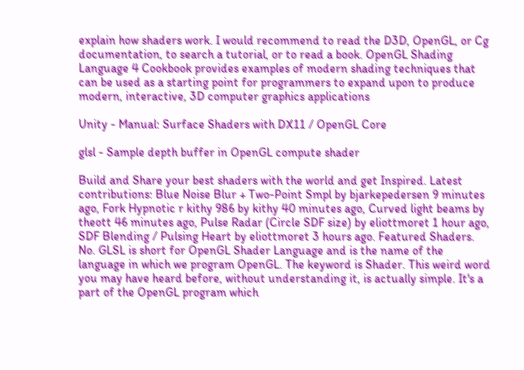explain how shaders work. I would recommend to read the D3D, OpenGL, or Cg documentation, to search a tutorial, or to read a book. OpenGL Shading Language 4 Cookbook provides examples of modern shading techniques that can be used as a starting point for programmers to expand upon to produce modern, interactive, 3D computer graphics applications

Unity - Manual: Surface Shaders with DX11 / OpenGL Core

glsl - Sample depth buffer in OpenGL compute shader

Build and Share your best shaders with the world and get Inspired. Latest contributions: Blue Noise Blur + Two-Point Smpl by bjarkepedersen 9 minutes ago, Fork Hypnotic r kithy 986 by kithy 40 minutes ago, Curved light beams by theott 46 minutes ago, Pulse Radar (Circle SDF size) by eliottmoret 1 hour ago, SDF Blending / Pulsing Heart by eliottmoret 3 hours ago. Featured Shaders. No. GLSL is short for OpenGL Shader Language and is the name of the language in which we program OpenGL. The keyword is Shader. This weird word you may have heard before, without understanding it, is actually simple. It's a part of the OpenGL program which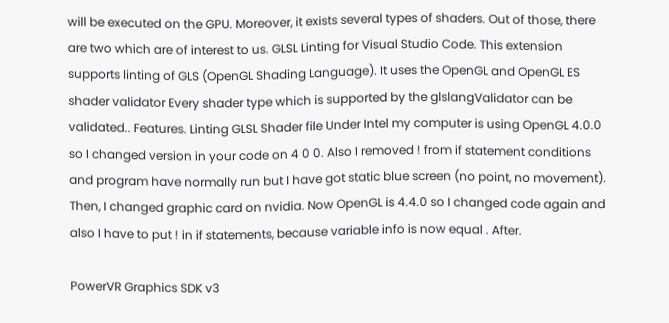will be executed on the GPU. Moreover, it exists several types of shaders. Out of those, there are two which are of interest to us. GLSL Linting for Visual Studio Code. This extension supports linting of GLS (OpenGL Shading Language). It uses the OpenGL and OpenGL ES shader validator Every shader type which is supported by the glslangValidator can be validated.. Features. Linting GLSL Shader file Under Intel my computer is using OpenGL 4.0.0 so I changed version in your code on 4 0 0. Also I removed ! from if statement conditions and program have normally run but I have got static blue screen (no point, no movement). Then, I changed graphic card on nvidia. Now OpenGL is 4.4.0 so I changed code again and also I have to put ! in if statements, because variable info is now equal . After.

PowerVR Graphics SDK v3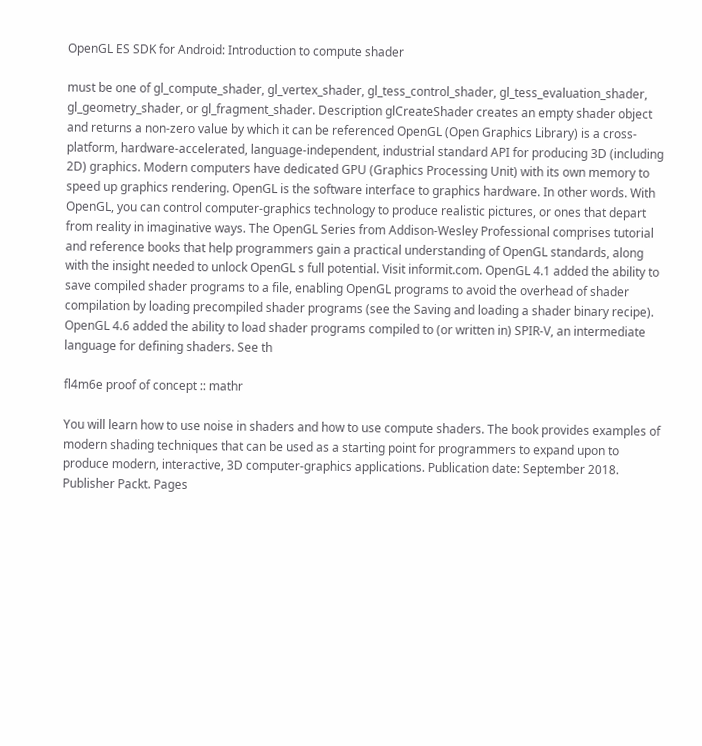OpenGL ES SDK for Android: Introduction to compute shader

must be one of gl_compute_shader, gl_vertex_shader, gl_tess_control_shader, gl_tess_evaluation_shader, gl_geometry_shader, or gl_fragment_shader. Description glCreateShader creates an empty shader object and returns a non-zero value by which it can be referenced OpenGL (Open Graphics Library) is a cross-platform, hardware-accelerated, language-independent, industrial standard API for producing 3D (including 2D) graphics. Modern computers have dedicated GPU (Graphics Processing Unit) with its own memory to speed up graphics rendering. OpenGL is the software interface to graphics hardware. In other words. With OpenGL, you can control computer-graphics technology to produce realistic pictures, or ones that depart from reality in imaginative ways. The OpenGL Series from Addison-Wesley Professional comprises tutorial and reference books that help programmers gain a practical understanding of OpenGL standards, along with the insight needed to unlock OpenGL s full potential. Visit informit.com. OpenGL 4.1 added the ability to save compiled shader programs to a file, enabling OpenGL programs to avoid the overhead of shader compilation by loading precompiled shader programs (see the Saving and loading a shader binary recipe). OpenGL 4.6 added the ability to load shader programs compiled to (or written in) SPIR-V, an intermediate language for defining shaders. See th

fl4m6e proof of concept :: mathr

You will learn how to use noise in shaders and how to use compute shaders. The book provides examples of modern shading techniques that can be used as a starting point for programmers to expand upon to produce modern, interactive, 3D computer-graphics applications. Publication date: September 2018. Publisher Packt. Pages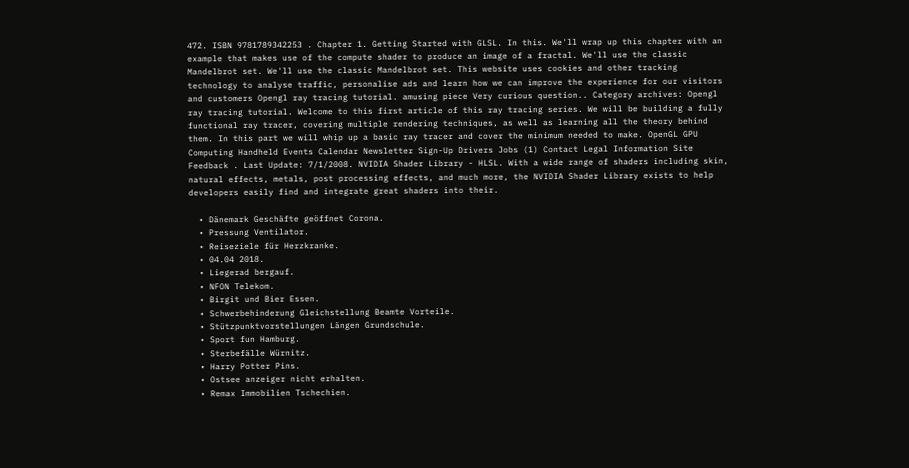472. ISBN 9781789342253 . Chapter 1. Getting Started with GLSL. In this. We'll wrap up this chapter with an example that makes use of the compute shader to produce an image of a fractal. We'll use the classic Mandelbrot set. We'll use the classic Mandelbrot set. This website uses cookies and other tracking technology to analyse traffic, personalise ads and learn how we can improve the experience for our visitors and customers Opengl ray tracing tutorial. amusing piece Very curious question.. Category archives: Opengl ray tracing tutorial. Welcome to this first article of this ray tracing series. We will be building a fully functional ray tracer, covering multiple rendering techniques, as well as learning all the theory behind them. In this part we will whip up a basic ray tracer and cover the minimum needed to make. OpenGL GPU Computing Handheld Events Calendar Newsletter Sign-Up Drivers Jobs (1) Contact Legal Information Site Feedback . Last Update: 7/1/2008. NVIDIA Shader Library - HLSL. With a wide range of shaders including skin, natural effects, metals, post processing effects, and much more, the NVIDIA Shader Library exists to help developers easily find and integrate great shaders into their.

  • Dänemark Geschäfte geöffnet Corona.
  • Pressung Ventilator.
  • Reiseziele für Herzkranke.
  • 04.04 2018.
  • Liegerad bergauf.
  • NFON Telekom.
  • Birgit und Bier Essen.
  • Schwerbehinderung Gleichstellung Beamte Vorteile.
  • Stützpunktvorstellungen Längen Grundschule.
  • Sport fun Hamburg.
  • Sterbefälle Würnitz.
  • Harry Potter Pins.
  • Ostsee anzeiger nicht erhalten.
  • Remax Immobilien Tschechien.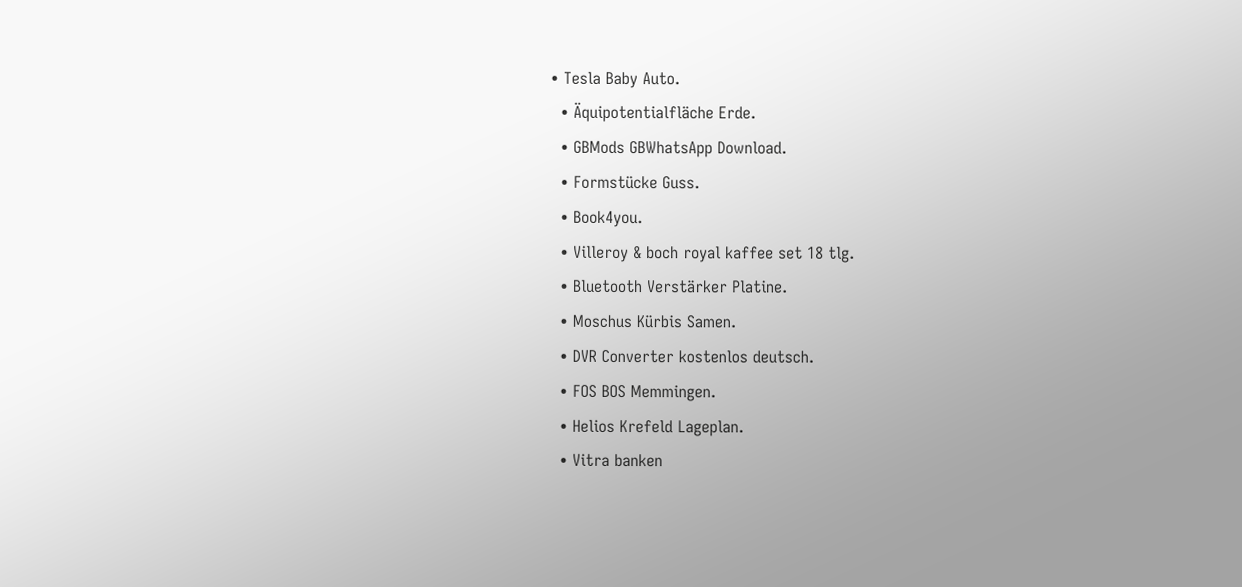• Tesla Baby Auto.
  • Äquipotentialfläche Erde.
  • GBMods GBWhatsApp Download.
  • Formstücke Guss.
  • Book4you.
  • Villeroy & boch royal kaffee set 18 tlg.
  • Bluetooth Verstärker Platine.
  • Moschus Kürbis Samen.
  • DVR Converter kostenlos deutsch.
  • FOS BOS Memmingen.
  • Helios Krefeld Lageplan.
  • Vitra banken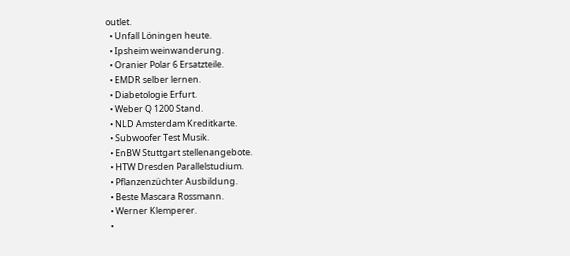outlet.
  • Unfall Löningen heute.
  • Ipsheim weinwanderung.
  • Oranier Polar 6 Ersatzteile.
  • EMDR selber lernen.
  • Diabetologie Erfurt.
  • Weber Q 1200 Stand.
  • NLD Amsterdam Kreditkarte.
  • Subwoofer Test Musik.
  • EnBW Stuttgart stellenangebote.
  • HTW Dresden Parallelstudium.
  • Pflanzenzüchter Ausbildung.
  • Beste Mascara Rossmann.
  • Werner Klemperer.
  •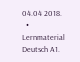04.04 2018.
  • Lernmaterial Deutsch A1.